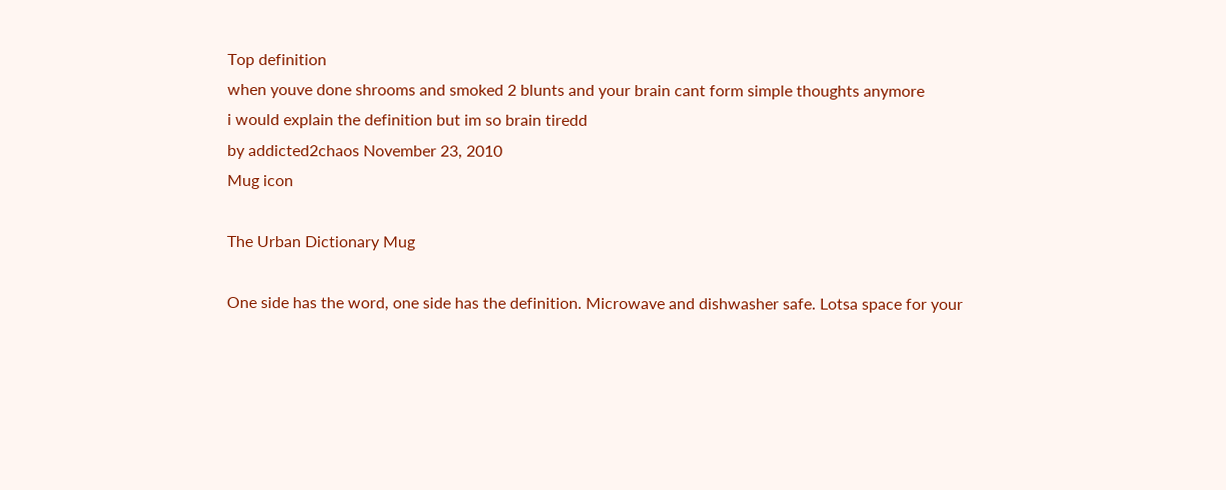Top definition
when youve done shrooms and smoked 2 blunts and your brain cant form simple thoughts anymore
i would explain the definition but im so brain tiredd
by addicted2chaos November 23, 2010
Mug icon

The Urban Dictionary Mug

One side has the word, one side has the definition. Microwave and dishwasher safe. Lotsa space for your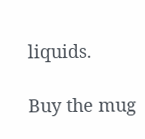liquids.

Buy the mug